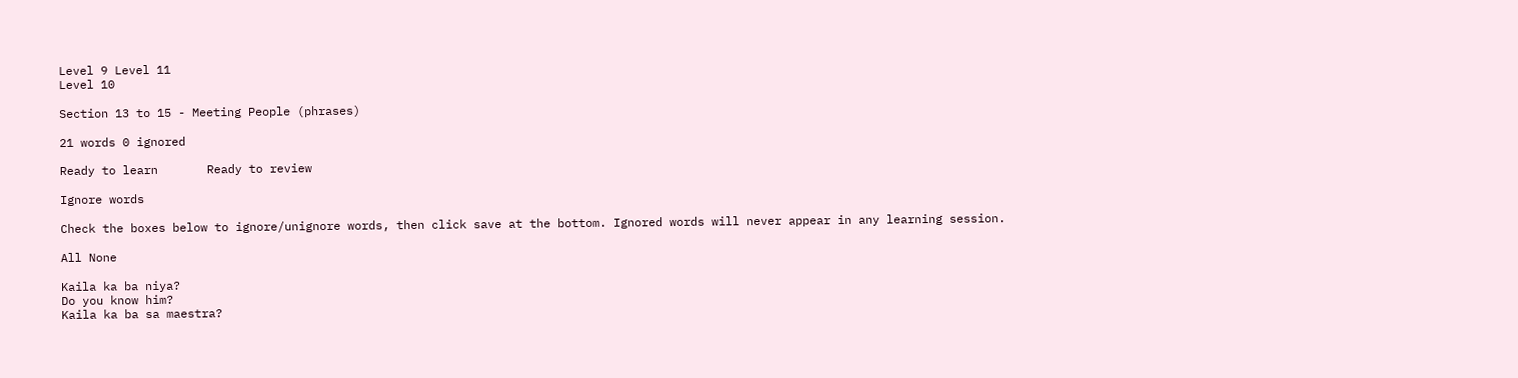Level 9 Level 11
Level 10

Section 13 to 15 - Meeting People (phrases)

21 words 0 ignored

Ready to learn       Ready to review

Ignore words

Check the boxes below to ignore/unignore words, then click save at the bottom. Ignored words will never appear in any learning session.

All None

Kaila ka ba niya?
Do you know him?
Kaila ka ba sa maestra?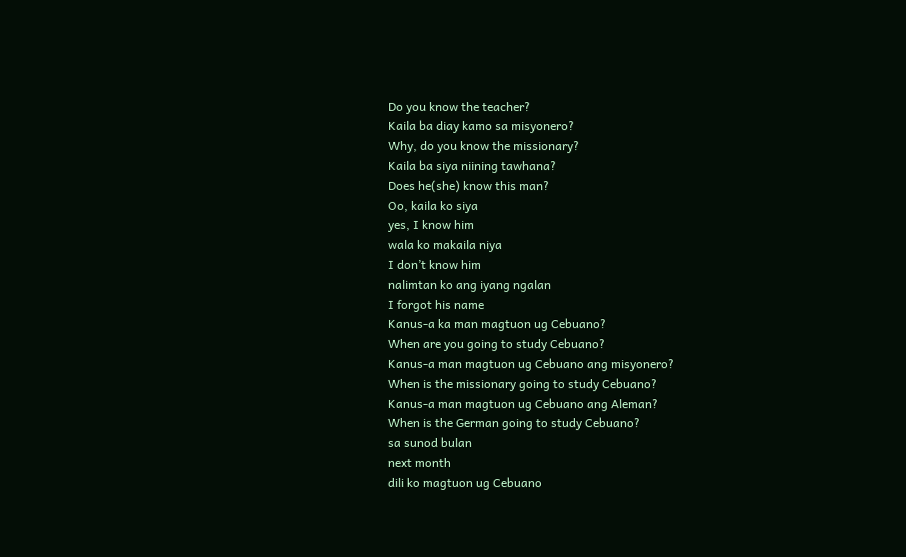Do you know the teacher?
Kaila ba diay kamo sa misyonero?
Why, do you know the missionary?
Kaila ba siya niining tawhana?
Does he(she) know this man?
Oo, kaila ko siya
yes, I know him
wala ko makaila niya
I don’t know him
nalimtan ko ang iyang ngalan
I forgot his name
Kanus-a ka man magtuon ug Cebuano?
When are you going to study Cebuano?
Kanus-a man magtuon ug Cebuano ang misyonero?
When is the missionary going to study Cebuano?
Kanus-a man magtuon ug Cebuano ang Aleman?
When is the German going to study Cebuano?
sa sunod bulan
next month
dili ko magtuon ug Cebuano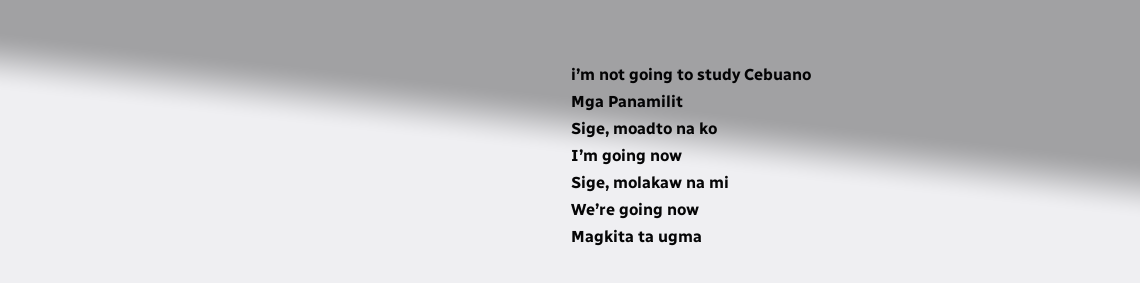i’m not going to study Cebuano
Mga Panamilit
Sige, moadto na ko
I’m going now
Sige, molakaw na mi
We’re going now
Magkita ta ugma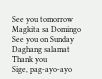See you tomorrow
Magkita sa Domingo
See you on Sunday
Daghang salamat
Thank you
Sige, pag-ayo-ayo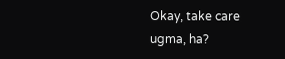Okay, take care
ugma, ha?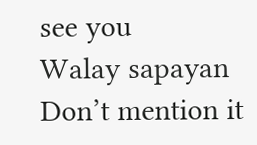see you
Walay sapayan
Don’t mention it